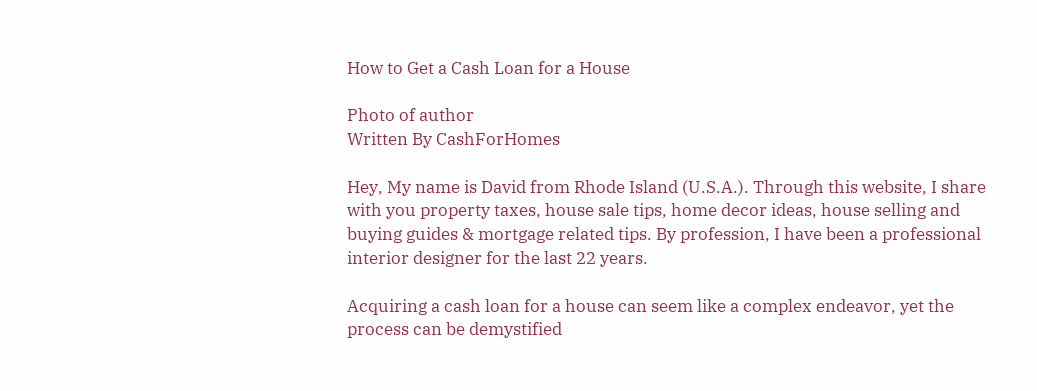How to Get a Cash Loan for a House

Photo of author
Written By CashForHomes

Hey, My name is David from Rhode Island (U.S.A.). Through this website, I share with you property taxes, house sale tips, home decor ideas, house selling and buying guides & mortgage related tips. By profession, I have been a professional interior designer for the last 22 years.

Acquiring a cash loan for a house can seem like a complex endeavor, yet the process can be demystified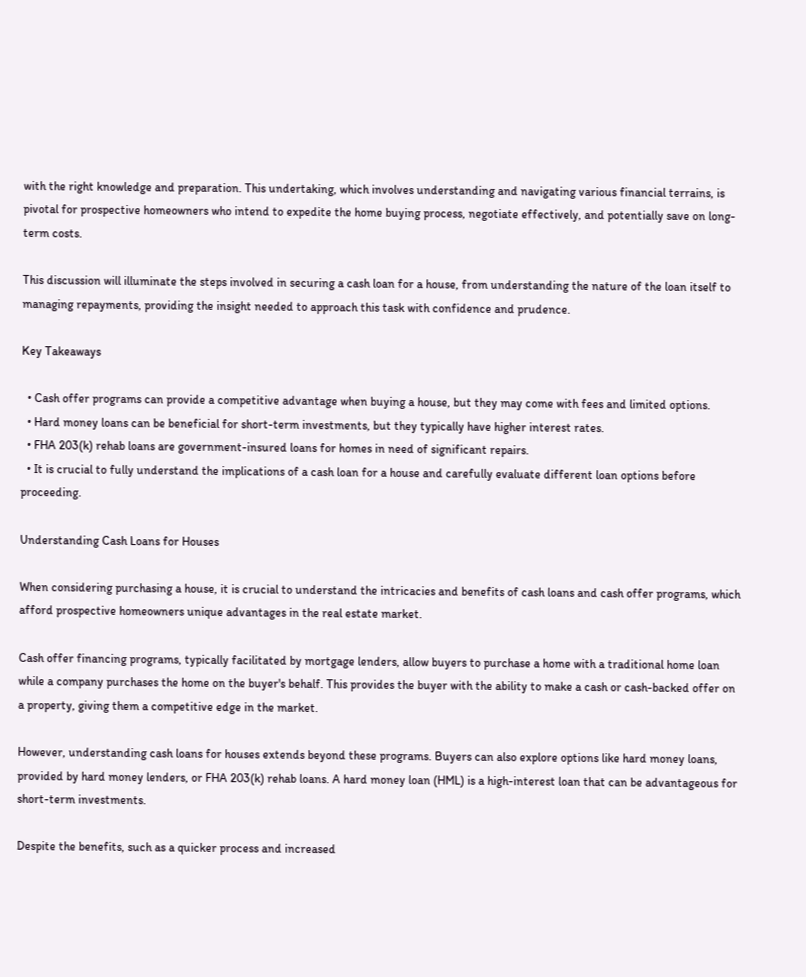with the right knowledge and preparation. This undertaking, which involves understanding and navigating various financial terrains, is pivotal for prospective homeowners who intend to expedite the home buying process, negotiate effectively, and potentially save on long-term costs.

This discussion will illuminate the steps involved in securing a cash loan for a house, from understanding the nature of the loan itself to managing repayments, providing the insight needed to approach this task with confidence and prudence.

Key Takeaways

  • Cash offer programs can provide a competitive advantage when buying a house, but they may come with fees and limited options.
  • Hard money loans can be beneficial for short-term investments, but they typically have higher interest rates.
  • FHA 203(k) rehab loans are government-insured loans for homes in need of significant repairs.
  • It is crucial to fully understand the implications of a cash loan for a house and carefully evaluate different loan options before proceeding.

Understanding Cash Loans for Houses

When considering purchasing a house, it is crucial to understand the intricacies and benefits of cash loans and cash offer programs, which afford prospective homeowners unique advantages in the real estate market.

Cash offer financing programs, typically facilitated by mortgage lenders, allow buyers to purchase a home with a traditional home loan while a company purchases the home on the buyer's behalf. This provides the buyer with the ability to make a cash or cash-backed offer on a property, giving them a competitive edge in the market.

However, understanding cash loans for houses extends beyond these programs. Buyers can also explore options like hard money loans, provided by hard money lenders, or FHA 203(k) rehab loans. A hard money loan (HML) is a high-interest loan that can be advantageous for short-term investments.

Despite the benefits, such as a quicker process and increased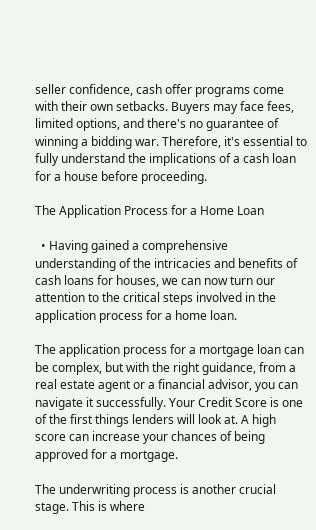seller confidence, cash offer programs come with their own setbacks. Buyers may face fees, limited options, and there's no guarantee of winning a bidding war. Therefore, it's essential to fully understand the implications of a cash loan for a house before proceeding.

The Application Process for a Home Loan

  • Having gained a comprehensive understanding of the intricacies and benefits of cash loans for houses, we can now turn our attention to the critical steps involved in the application process for a home loan.

The application process for a mortgage loan can be complex, but with the right guidance, from a real estate agent or a financial advisor, you can navigate it successfully. Your Credit Score is one of the first things lenders will look at. A high score can increase your chances of being approved for a mortgage.

The underwriting process is another crucial stage. This is where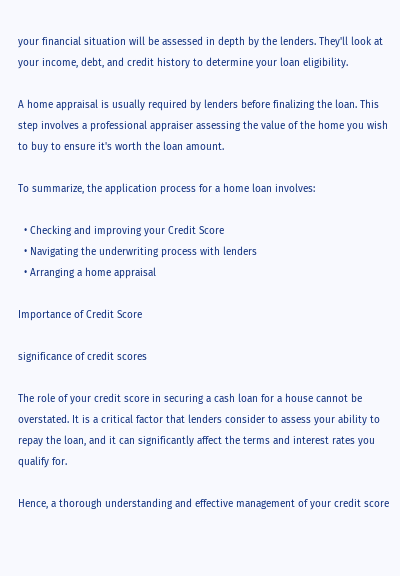your financial situation will be assessed in depth by the lenders. They'll look at your income, debt, and credit history to determine your loan eligibility.

A home appraisal is usually required by lenders before finalizing the loan. This step involves a professional appraiser assessing the value of the home you wish to buy to ensure it's worth the loan amount.

To summarize, the application process for a home loan involves:

  • Checking and improving your Credit Score
  • Navigating the underwriting process with lenders
  • Arranging a home appraisal

Importance of Credit Score

significance of credit scores

The role of your credit score in securing a cash loan for a house cannot be overstated. It is a critical factor that lenders consider to assess your ability to repay the loan, and it can significantly affect the terms and interest rates you qualify for.

Hence, a thorough understanding and effective management of your credit score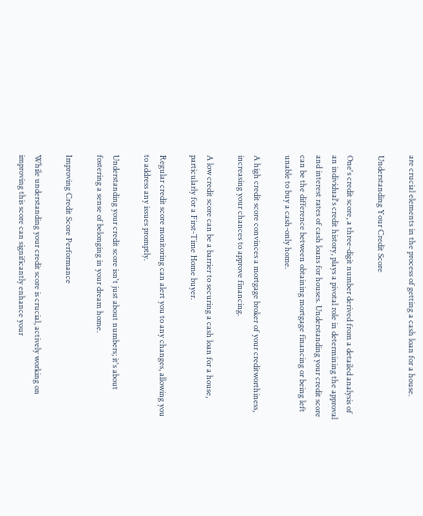are crucial elements in the process of getting a cash loan for a house.

Understanding Your Credit Score

One's credit score, a three-digit number derived from a detailed analysis of an individual's credit history, plays a pivotal role in determining the approval and interest rates of cash loans for houses. Understanding your credit score can be the difference between obtaining mortgage financing or being left unable to buy a cash-only home.

A high credit score convinces a mortgage broker of your creditworthiness, increasing your chances to approve financing.

A low credit score can be a barrier to securing a cash loan for a house, particularly for a First-Time Home buyer.

Regular credit score monitoring can alert you to any changes, allowing you to address any issues promptly.

Understanding your credit score isn't just about numbers; it's about fostering a sense of belonging in your dream home.

Improving Credit Score Performance

While understanding your credit score is crucial, actively working on improving this score can significantly enhance your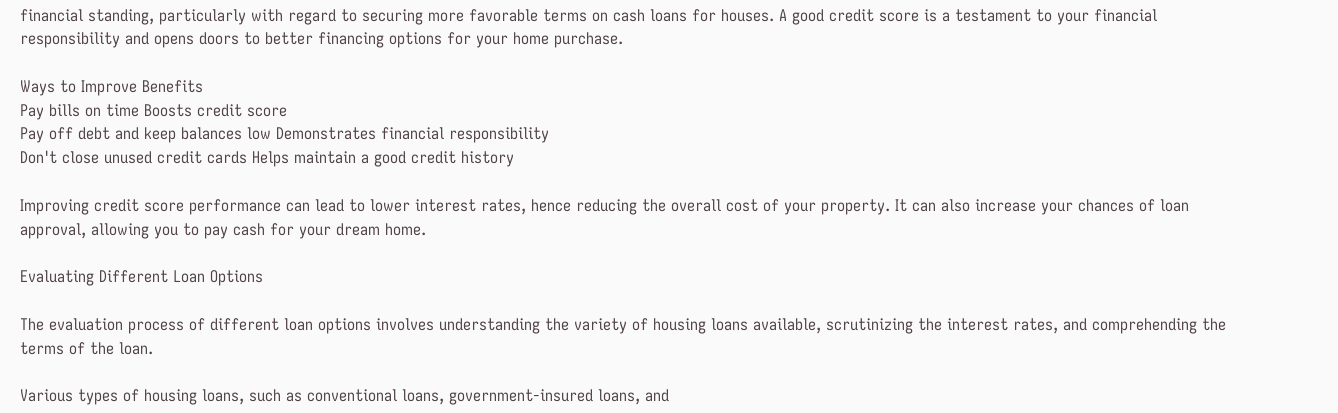financial standing, particularly with regard to securing more favorable terms on cash loans for houses. A good credit score is a testament to your financial responsibility and opens doors to better financing options for your home purchase.

Ways to Improve Benefits
Pay bills on time Boosts credit score
Pay off debt and keep balances low Demonstrates financial responsibility
Don't close unused credit cards Helps maintain a good credit history

Improving credit score performance can lead to lower interest rates, hence reducing the overall cost of your property. It can also increase your chances of loan approval, allowing you to pay cash for your dream home.

Evaluating Different Loan Options

The evaluation process of different loan options involves understanding the variety of housing loans available, scrutinizing the interest rates, and comprehending the terms of the loan.

Various types of housing loans, such as conventional loans, government-insured loans, and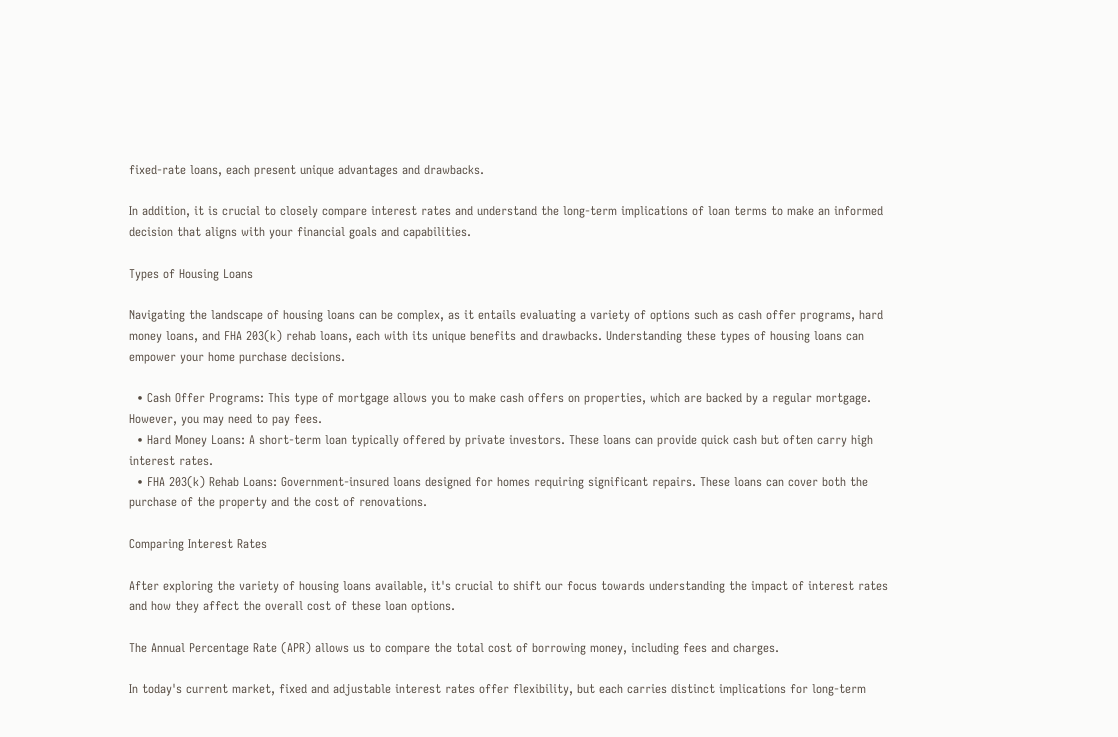fixed-rate loans, each present unique advantages and drawbacks.

In addition, it is crucial to closely compare interest rates and understand the long-term implications of loan terms to make an informed decision that aligns with your financial goals and capabilities.

Types of Housing Loans

Navigating the landscape of housing loans can be complex, as it entails evaluating a variety of options such as cash offer programs, hard money loans, and FHA 203(k) rehab loans, each with its unique benefits and drawbacks. Understanding these types of housing loans can empower your home purchase decisions.

  • Cash Offer Programs: This type of mortgage allows you to make cash offers on properties, which are backed by a regular mortgage. However, you may need to pay fees.
  • Hard Money Loans: A short-term loan typically offered by private investors. These loans can provide quick cash but often carry high interest rates.
  • FHA 203(k) Rehab Loans: Government-insured loans designed for homes requiring significant repairs. These loans can cover both the purchase of the property and the cost of renovations.

Comparing Interest Rates

After exploring the variety of housing loans available, it's crucial to shift our focus towards understanding the impact of interest rates and how they affect the overall cost of these loan options.

The Annual Percentage Rate (APR) allows us to compare the total cost of borrowing money, including fees and charges.

In today's current market, fixed and adjustable interest rates offer flexibility, but each carries distinct implications for long-term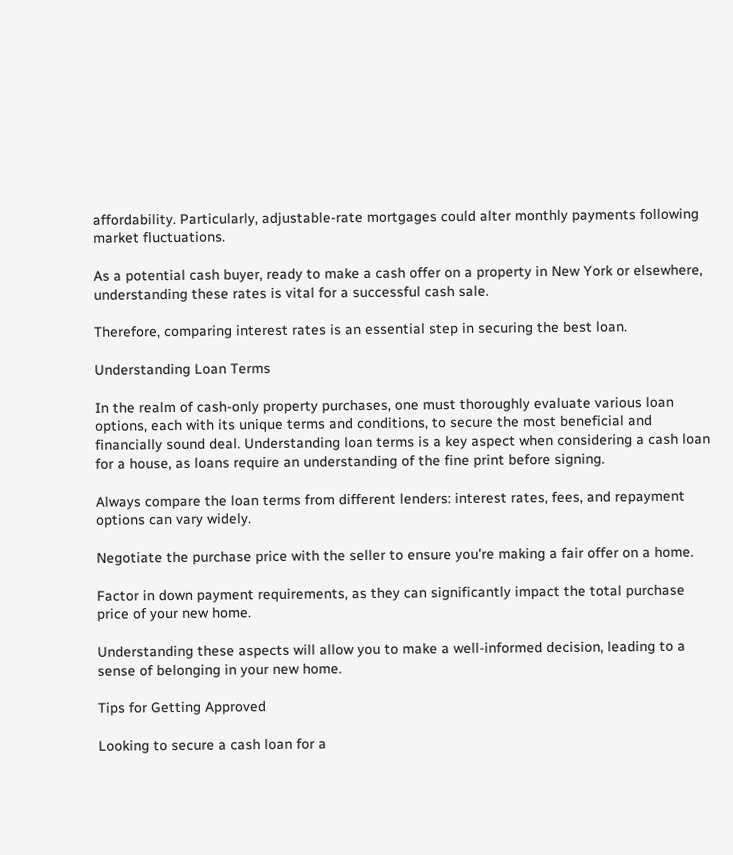affordability. Particularly, adjustable-rate mortgages could alter monthly payments following market fluctuations.

As a potential cash buyer, ready to make a cash offer on a property in New York or elsewhere, understanding these rates is vital for a successful cash sale.

Therefore, comparing interest rates is an essential step in securing the best loan.

Understanding Loan Terms

In the realm of cash-only property purchases, one must thoroughly evaluate various loan options, each with its unique terms and conditions, to secure the most beneficial and financially sound deal. Understanding loan terms is a key aspect when considering a cash loan for a house, as loans require an understanding of the fine print before signing.

Always compare the loan terms from different lenders: interest rates, fees, and repayment options can vary widely.

Negotiate the purchase price with the seller to ensure you're making a fair offer on a home.

Factor in down payment requirements, as they can significantly impact the total purchase price of your new home.

Understanding these aspects will allow you to make a well-informed decision, leading to a sense of belonging in your new home.

Tips for Getting Approved

Looking to secure a cash loan for a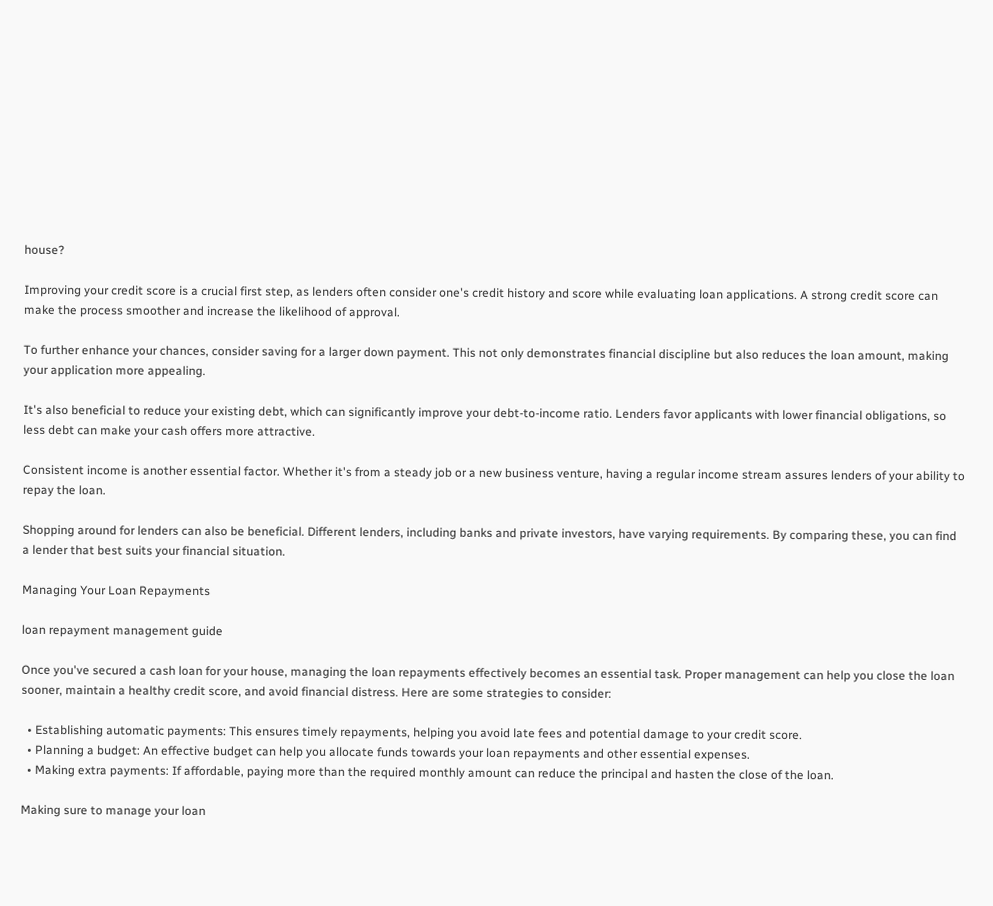house?

Improving your credit score is a crucial first step, as lenders often consider one's credit history and score while evaluating loan applications. A strong credit score can make the process smoother and increase the likelihood of approval.

To further enhance your chances, consider saving for a larger down payment. This not only demonstrates financial discipline but also reduces the loan amount, making your application more appealing.

It's also beneficial to reduce your existing debt, which can significantly improve your debt-to-income ratio. Lenders favor applicants with lower financial obligations, so less debt can make your cash offers more attractive.

Consistent income is another essential factor. Whether it's from a steady job or a new business venture, having a regular income stream assures lenders of your ability to repay the loan.

Shopping around for lenders can also be beneficial. Different lenders, including banks and private investors, have varying requirements. By comparing these, you can find a lender that best suits your financial situation.

Managing Your Loan Repayments

loan repayment management guide

Once you've secured a cash loan for your house, managing the loan repayments effectively becomes an essential task. Proper management can help you close the loan sooner, maintain a healthy credit score, and avoid financial distress. Here are some strategies to consider:

  • Establishing automatic payments: This ensures timely repayments, helping you avoid late fees and potential damage to your credit score.
  • Planning a budget: An effective budget can help you allocate funds towards your loan repayments and other essential expenses.
  • Making extra payments: If affordable, paying more than the required monthly amount can reduce the principal and hasten the close of the loan.

Making sure to manage your loan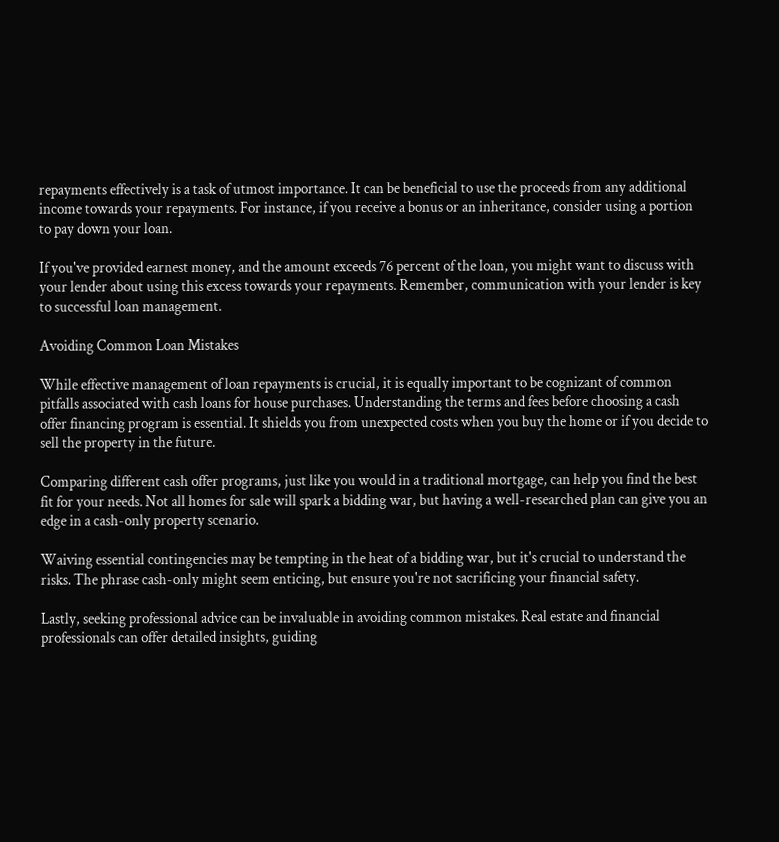repayments effectively is a task of utmost importance. It can be beneficial to use the proceeds from any additional income towards your repayments. For instance, if you receive a bonus or an inheritance, consider using a portion to pay down your loan.

If you've provided earnest money, and the amount exceeds 76 percent of the loan, you might want to discuss with your lender about using this excess towards your repayments. Remember, communication with your lender is key to successful loan management.

Avoiding Common Loan Mistakes

While effective management of loan repayments is crucial, it is equally important to be cognizant of common pitfalls associated with cash loans for house purchases. Understanding the terms and fees before choosing a cash offer financing program is essential. It shields you from unexpected costs when you buy the home or if you decide to sell the property in the future.

Comparing different cash offer programs, just like you would in a traditional mortgage, can help you find the best fit for your needs. Not all homes for sale will spark a bidding war, but having a well-researched plan can give you an edge in a cash-only property scenario.

Waiving essential contingencies may be tempting in the heat of a bidding war, but it's crucial to understand the risks. The phrase cash-only might seem enticing, but ensure you're not sacrificing your financial safety.

Lastly, seeking professional advice can be invaluable in avoiding common mistakes. Real estate and financial professionals can offer detailed insights, guiding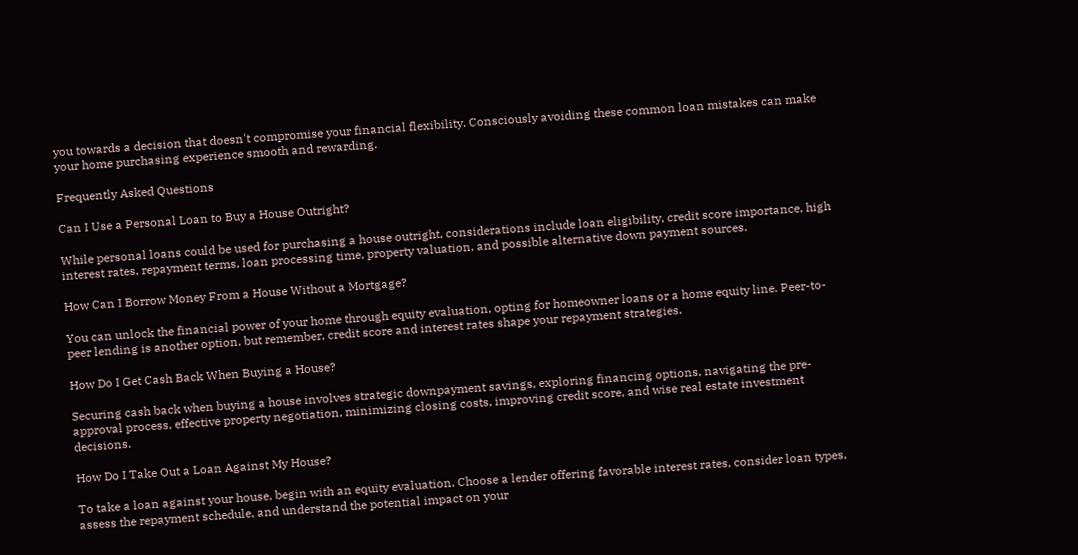you towards a decision that doesn't compromise your financial flexibility. Consciously avoiding these common loan mistakes can make your home purchasing experience smooth and rewarding.

Frequently Asked Questions

Can I Use a Personal Loan to Buy a House Outright?

While personal loans could be used for purchasing a house outright, considerations include loan eligibility, credit score importance, high interest rates, repayment terms, loan processing time, property valuation, and possible alternative down payment sources.

How Can I Borrow Money From a House Without a Mortgage?

You can unlock the financial power of your home through equity evaluation, opting for homeowner loans or a home equity line. Peer-to-peer lending is another option, but remember, credit score and interest rates shape your repayment strategies.

How Do I Get Cash Back When Buying a House?

Securing cash back when buying a house involves strategic downpayment savings, exploring financing options, navigating the pre-approval process, effective property negotiation, minimizing closing costs, improving credit score, and wise real estate investment decisions.

How Do I Take Out a Loan Against My House?

To take a loan against your house, begin with an equity evaluation. Choose a lender offering favorable interest rates, consider loan types, assess the repayment schedule, and understand the potential impact on your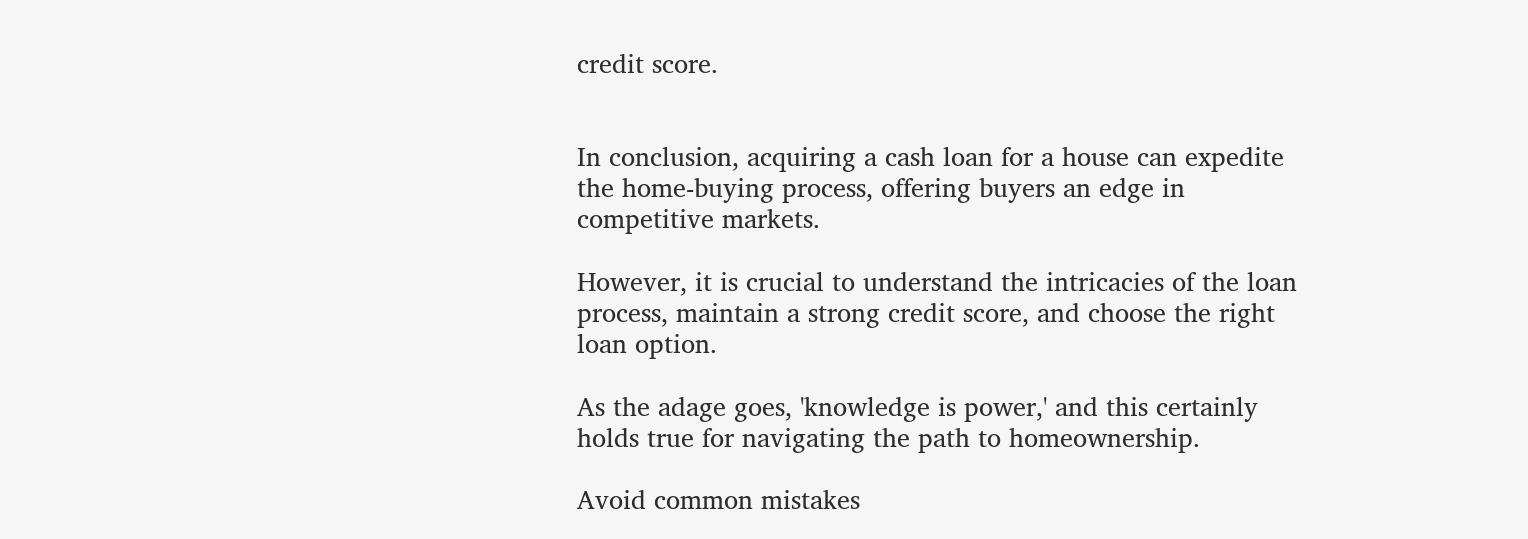credit score.


In conclusion, acquiring a cash loan for a house can expedite the home-buying process, offering buyers an edge in competitive markets.

However, it is crucial to understand the intricacies of the loan process, maintain a strong credit score, and choose the right loan option.

As the adage goes, 'knowledge is power,' and this certainly holds true for navigating the path to homeownership.

Avoid common mistakes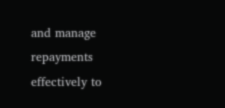and manage repayments effectively to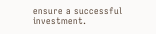ensure a successful investment.